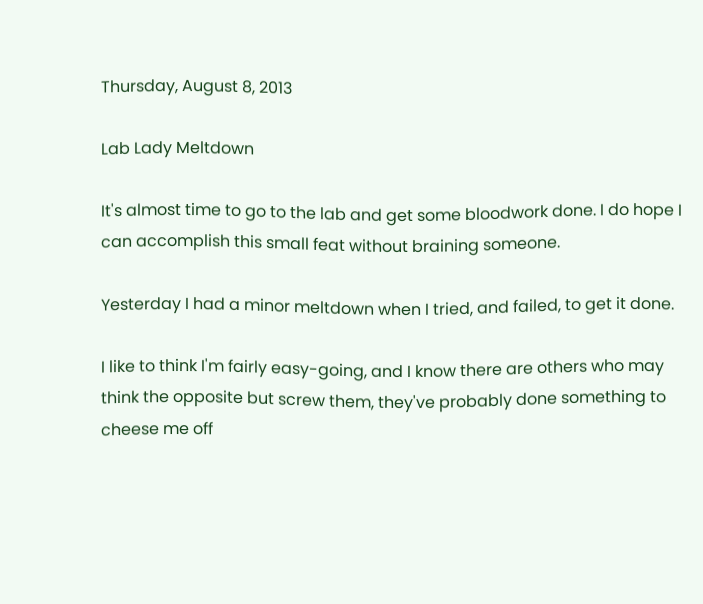Thursday, August 8, 2013

Lab Lady Meltdown

It's almost time to go to the lab and get some bloodwork done. I do hope I can accomplish this small feat without braining someone.

Yesterday I had a minor meltdown when I tried, and failed, to get it done.

I like to think I'm fairly easy-going, and I know there are others who may think the opposite but screw them, they've probably done something to cheese me off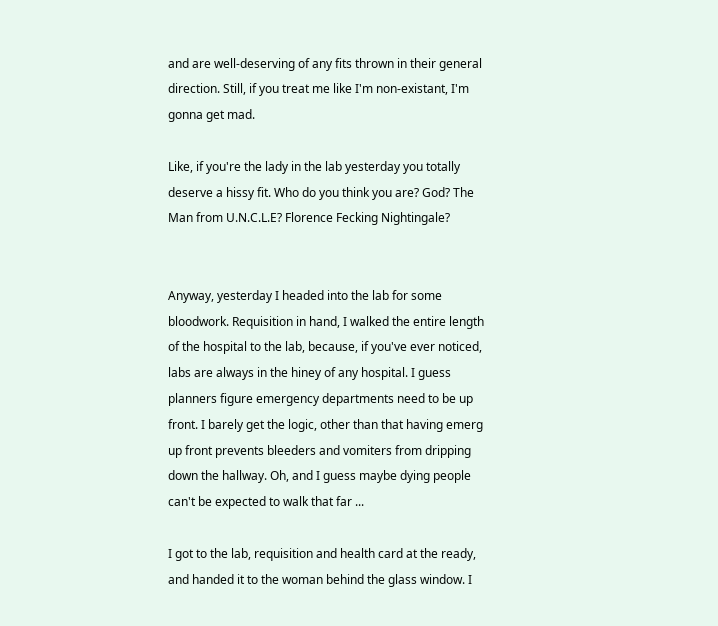and are well-deserving of any fits thrown in their general direction. Still, if you treat me like I'm non-existant, I'm gonna get mad.

Like, if you're the lady in the lab yesterday you totally deserve a hissy fit. Who do you think you are? God? The Man from U.N.C.L.E? Florence Fecking Nightingale?


Anyway, yesterday I headed into the lab for some bloodwork. Requisition in hand, I walked the entire length of the hospital to the lab, because, if you've ever noticed, labs are always in the hiney of any hospital. I guess planners figure emergency departments need to be up front. I barely get the logic, other than that having emerg up front prevents bleeders and vomiters from dripping down the hallway. Oh, and I guess maybe dying people can't be expected to walk that far ...

I got to the lab, requisition and health card at the ready, and handed it to the woman behind the glass window. I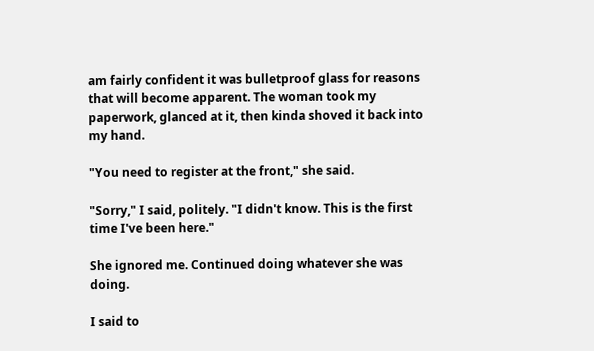am fairly confident it was bulletproof glass for reasons that will become apparent. The woman took my paperwork, glanced at it, then kinda shoved it back into my hand.

"You need to register at the front," she said.

"Sorry," I said, politely. "I didn't know. This is the first time I've been here."

She ignored me. Continued doing whatever she was doing.

I said to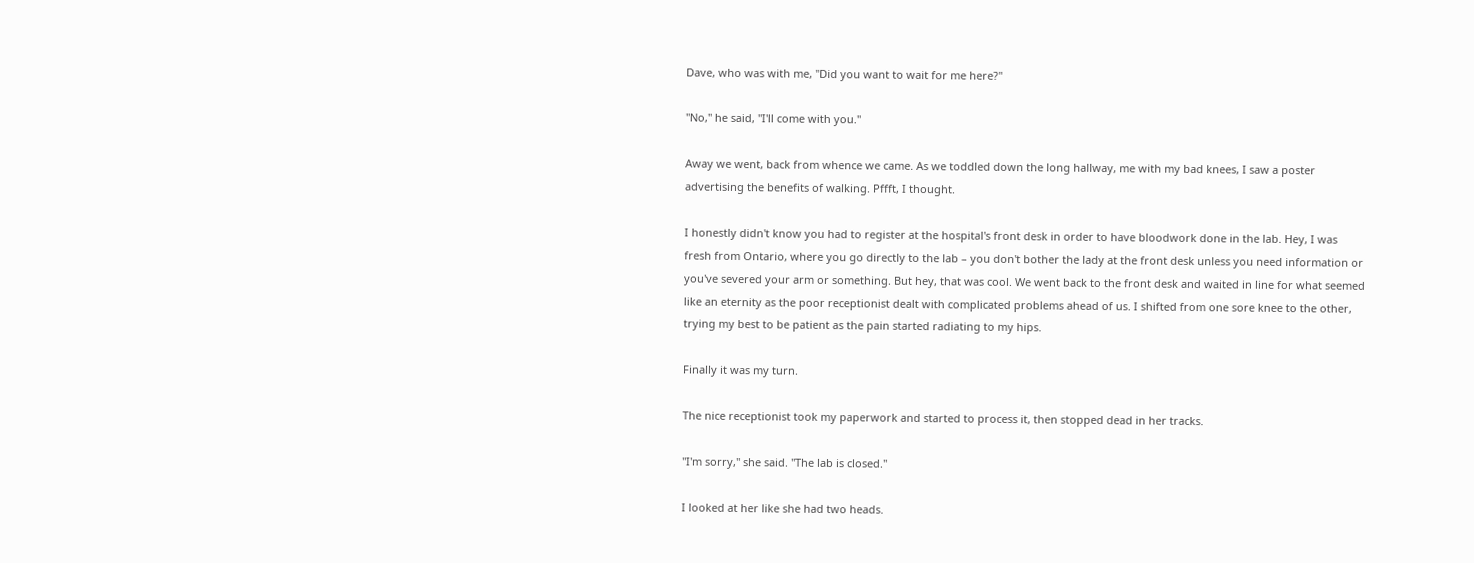Dave, who was with me, "Did you want to wait for me here?"

"No," he said, "I'll come with you."

Away we went, back from whence we came. As we toddled down the long hallway, me with my bad knees, I saw a poster advertising the benefits of walking. Pffft, I thought.

I honestly didn't know you had to register at the hospital's front desk in order to have bloodwork done in the lab. Hey, I was fresh from Ontario, where you go directly to the lab – you don't bother the lady at the front desk unless you need information or you've severed your arm or something. But hey, that was cool. We went back to the front desk and waited in line for what seemed like an eternity as the poor receptionist dealt with complicated problems ahead of us. I shifted from one sore knee to the other, trying my best to be patient as the pain started radiating to my hips.

Finally it was my turn.

The nice receptionist took my paperwork and started to process it, then stopped dead in her tracks.

"I'm sorry," she said. "The lab is closed."

I looked at her like she had two heads.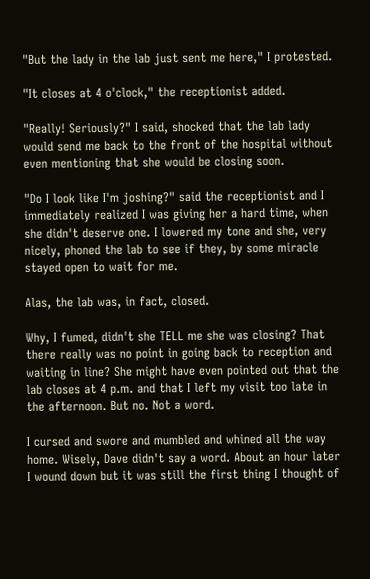"But the lady in the lab just sent me here," I protested.

"It closes at 4 o'clock," the receptionist added.

"Really! Seriously?" I said, shocked that the lab lady would send me back to the front of the hospital without even mentioning that she would be closing soon.

"Do I look like I'm joshing?" said the receptionist and I immediately realized I was giving her a hard time, when she didn't deserve one. I lowered my tone and she, very nicely, phoned the lab to see if they, by some miracle stayed open to wait for me.

Alas, the lab was, in fact, closed.

Why, I fumed, didn't she TELL me she was closing? That there really was no point in going back to reception and waiting in line? She might have even pointed out that the lab closes at 4 p.m. and that I left my visit too late in the afternoon. But no. Not a word.

I cursed and swore and mumbled and whined all the way home. Wisely, Dave didn't say a word. About an hour later I wound down but it was still the first thing I thought of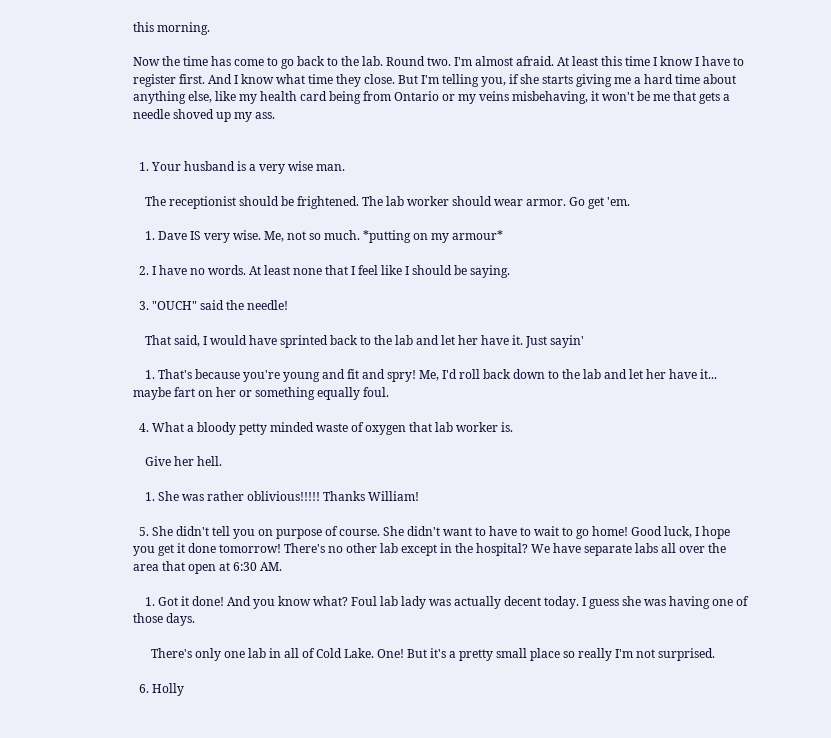this morning.

Now the time has come to go back to the lab. Round two. I'm almost afraid. At least this time I know I have to register first. And I know what time they close. But I'm telling you, if she starts giving me a hard time about anything else, like my health card being from Ontario or my veins misbehaving, it won't be me that gets a needle shoved up my ass.


  1. Your husband is a very wise man.

    The receptionist should be frightened. The lab worker should wear armor. Go get 'em.

    1. Dave IS very wise. Me, not so much. *putting on my armour*

  2. I have no words. At least none that I feel like I should be saying.

  3. "OUCH" said the needle!

    That said, I would have sprinted back to the lab and let her have it. Just sayin'

    1. That's because you're young and fit and spry! Me, I'd roll back down to the lab and let her have it... maybe fart on her or something equally foul.

  4. What a bloody petty minded waste of oxygen that lab worker is.

    Give her hell.

    1. She was rather oblivious!!!!! Thanks William!

  5. She didn't tell you on purpose of course. She didn't want to have to wait to go home! Good luck, I hope you get it done tomorrow! There's no other lab except in the hospital? We have separate labs all over the area that open at 6:30 AM.

    1. Got it done! And you know what? Foul lab lady was actually decent today. I guess she was having one of those days.

      There's only one lab in all of Cold Lake. One! But it's a pretty small place so really I'm not surprised.

  6. Holly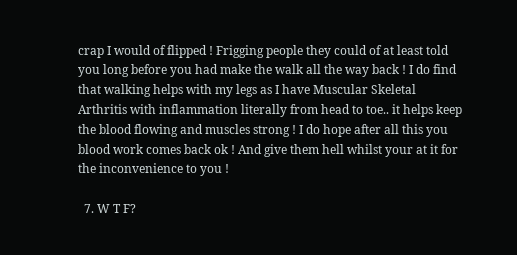crap I would of flipped ! Frigging people they could of at least told you long before you had make the walk all the way back ! I do find that walking helps with my legs as I have Muscular Skeletal Arthritis with inflammation literally from head to toe.. it helps keep the blood flowing and muscles strong ! I do hope after all this you blood work comes back ok ! And give them hell whilst your at it for the inconvenience to you !

  7. W T F?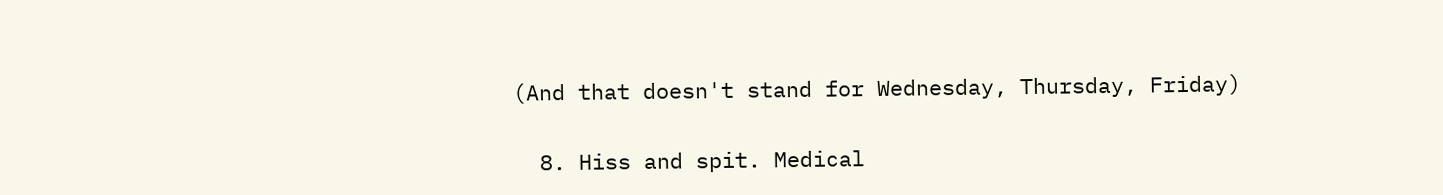(And that doesn't stand for Wednesday, Thursday, Friday)

  8. Hiss and spit. Medical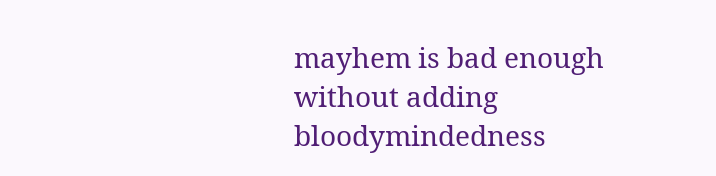mayhem is bad enough without adding bloodymindedness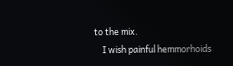to the mix.
    I wish painful hemmorhoids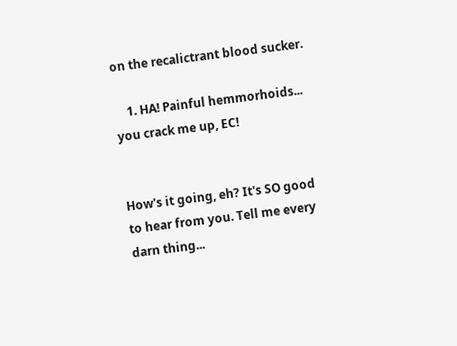on the recalictrant blood sucker.

    1. HA! Painful hemmorhoids... you crack me up, EC!


How's it going, eh? It's SO good to hear from you. Tell me every darn thing...